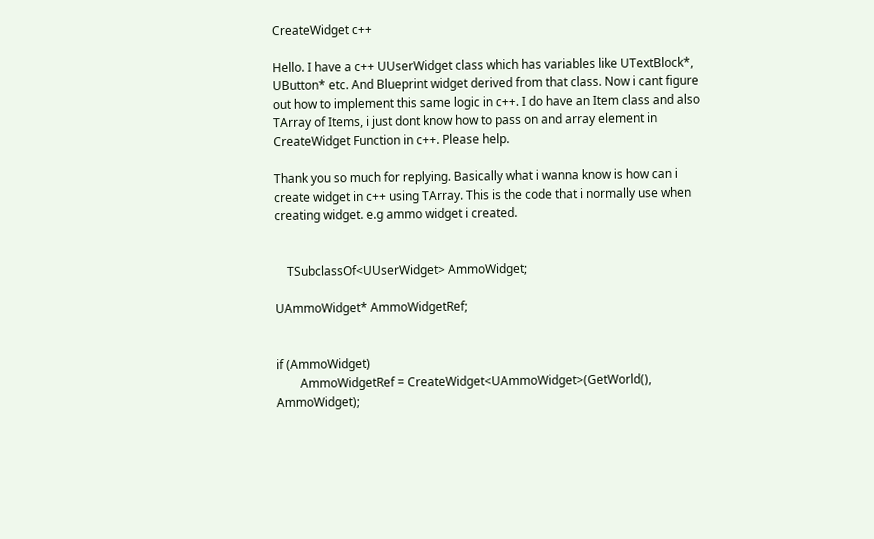CreateWidget c++

Hello. I have a c++ UUserWidget class which has variables like UTextBlock*, UButton* etc. And Blueprint widget derived from that class. Now i cant figure out how to implement this same logic in c++. I do have an Item class and also TArray of Items, i just dont know how to pass on and array element in CreateWidget Function in c++. Please help.

Thank you so much for replying. Basically what i wanna know is how can i create widget in c++ using TArray. This is the code that i normally use when creating widget. e.g ammo widget i created.


    TSubclassOf<UUserWidget> AmmoWidget;

UAmmoWidget* AmmoWidgetRef;


if (AmmoWidget)
        AmmoWidgetRef = CreateWidget<UAmmoWidget>(GetWorld(), AmmoWidget);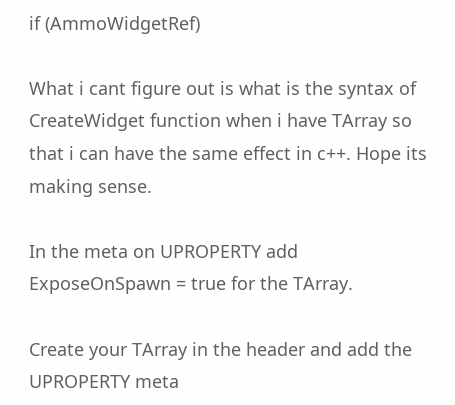if (AmmoWidgetRef)

What i cant figure out is what is the syntax of CreateWidget function when i have TArray so that i can have the same effect in c++. Hope its making sense.

In the meta on UPROPERTY add ExposeOnSpawn = true for the TArray.

Create your TArray in the header and add the UPROPERTY meta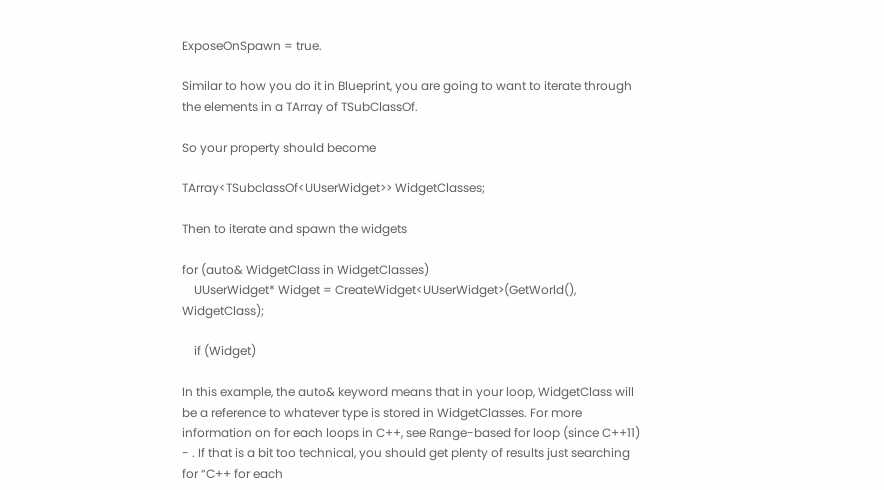ExposeOnSpawn = true.

Similar to how you do it in Blueprint, you are going to want to iterate through the elements in a TArray of TSubClassOf.

So your property should become

TArray<TSubclassOf<UUserWidget>> WidgetClasses;

Then to iterate and spawn the widgets

for (auto& WidgetClass in WidgetClasses)
    UUserWidget* Widget = CreateWidget<UUserWidget>(GetWorld(), WidgetClass);

    if (Widget)

In this example, the auto& keyword means that in your loop, WidgetClass will be a reference to whatever type is stored in WidgetClasses. For more information on for each loops in C++, see Range-based for loop (since C++11) - . If that is a bit too technical, you should get plenty of results just searching for “C++ for each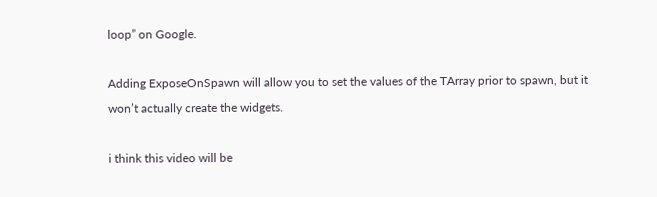loop” on Google.

Adding ExposeOnSpawn will allow you to set the values of the TArray prior to spawn, but it won’t actually create the widgets.

i think this video will be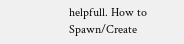helpfull. How to Spawn/Create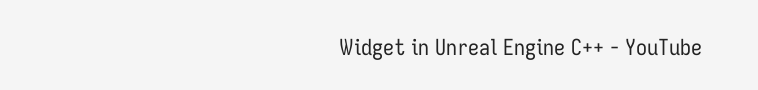Widget in Unreal Engine C++ - YouTube